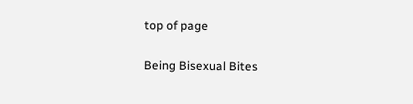top of page

Being Bisexual Bites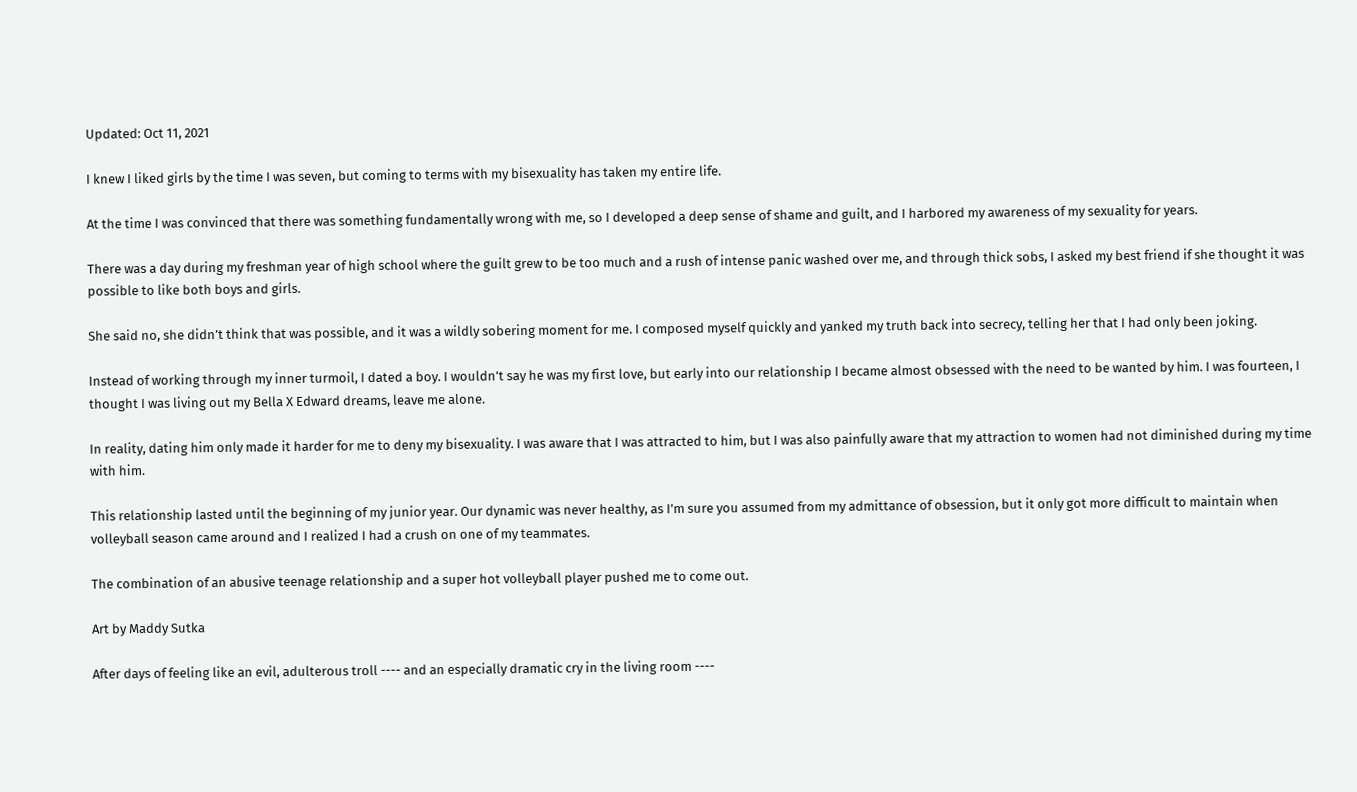Updated: Oct 11, 2021

I knew I liked girls by the time I was seven, but coming to terms with my bisexuality has taken my entire life.

At the time I was convinced that there was something fundamentally wrong with me, so I developed a deep sense of shame and guilt, and I harbored my awareness of my sexuality for years.

There was a day during my freshman year of high school where the guilt grew to be too much and a rush of intense panic washed over me, and through thick sobs, I asked my best friend if she thought it was possible to like both boys and girls.

She said no, she didn’t think that was possible, and it was a wildly sobering moment for me. I composed myself quickly and yanked my truth back into secrecy, telling her that I had only been joking.

Instead of working through my inner turmoil, I dated a boy. I wouldn’t say he was my first love, but early into our relationship I became almost obsessed with the need to be wanted by him. I was fourteen, I thought I was living out my Bella X Edward dreams, leave me alone.

In reality, dating him only made it harder for me to deny my bisexuality. I was aware that I was attracted to him, but I was also painfully aware that my attraction to women had not diminished during my time with him.

This relationship lasted until the beginning of my junior year. Our dynamic was never healthy, as I’m sure you assumed from my admittance of obsession, but it only got more difficult to maintain when volleyball season came around and I realized I had a crush on one of my teammates.

The combination of an abusive teenage relationship and a super hot volleyball player pushed me to come out.

Art by Maddy Sutka

After days of feeling like an evil, adulterous troll ---- and an especially dramatic cry in the living room ----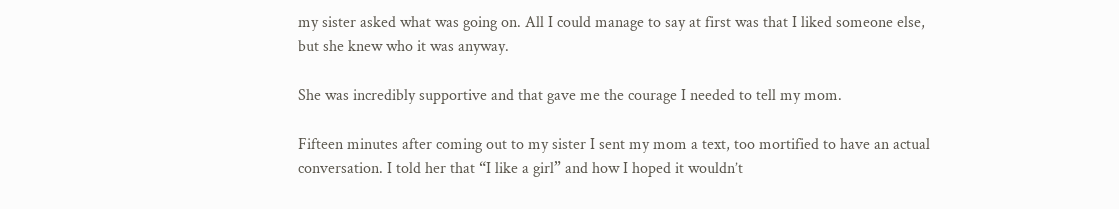my sister asked what was going on. All I could manage to say at first was that I liked someone else, but she knew who it was anyway.

She was incredibly supportive and that gave me the courage I needed to tell my mom.

Fifteen minutes after coming out to my sister I sent my mom a text, too mortified to have an actual conversation. I told her that “I like a girl” and how I hoped it wouldn’t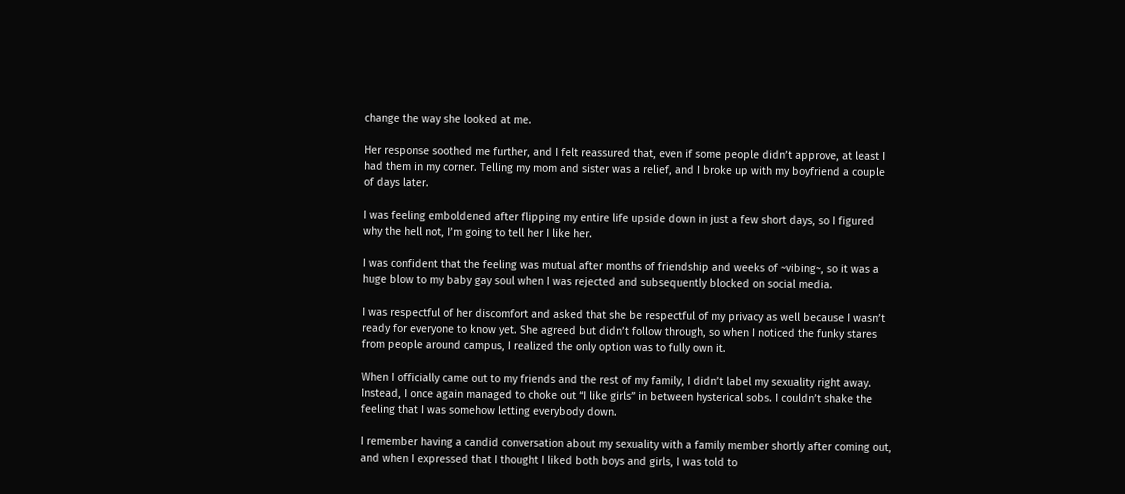change the way she looked at me.

Her response soothed me further, and I felt reassured that, even if some people didn’t approve, at least I had them in my corner. Telling my mom and sister was a relief, and I broke up with my boyfriend a couple of days later.

I was feeling emboldened after flipping my entire life upside down in just a few short days, so I figured why the hell not, I’m going to tell her I like her.

I was confident that the feeling was mutual after months of friendship and weeks of ~vibing~, so it was a huge blow to my baby gay soul when I was rejected and subsequently blocked on social media.

I was respectful of her discomfort and asked that she be respectful of my privacy as well because I wasn’t ready for everyone to know yet. She agreed but didn’t follow through, so when I noticed the funky stares from people around campus, I realized the only option was to fully own it.

When I officially came out to my friends and the rest of my family, I didn’t label my sexuality right away. Instead, I once again managed to choke out “I like girls” in between hysterical sobs. I couldn’t shake the feeling that I was somehow letting everybody down.

I remember having a candid conversation about my sexuality with a family member shortly after coming out, and when I expressed that I thought I liked both boys and girls, I was told to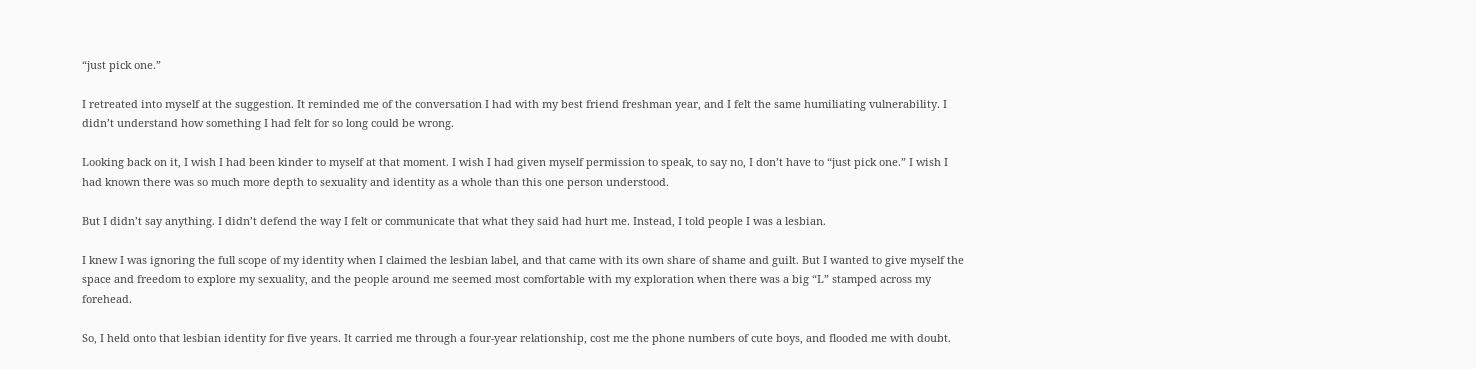“just pick one.”

I retreated into myself at the suggestion. It reminded me of the conversation I had with my best friend freshman year, and I felt the same humiliating vulnerability. I didn’t understand how something I had felt for so long could be wrong.

Looking back on it, I wish I had been kinder to myself at that moment. I wish I had given myself permission to speak, to say no, I don’t have to “just pick one.” I wish I had known there was so much more depth to sexuality and identity as a whole than this one person understood.

But I didn’t say anything. I didn’t defend the way I felt or communicate that what they said had hurt me. Instead, I told people I was a lesbian.

I knew I was ignoring the full scope of my identity when I claimed the lesbian label, and that came with its own share of shame and guilt. But I wanted to give myself the space and freedom to explore my sexuality, and the people around me seemed most comfortable with my exploration when there was a big “L” stamped across my forehead.

So, I held onto that lesbian identity for five years. It carried me through a four-year relationship, cost me the phone numbers of cute boys, and flooded me with doubt.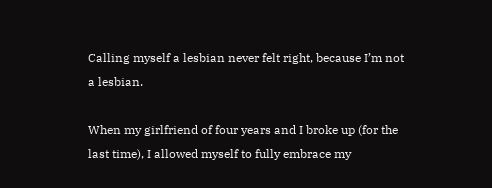Calling myself a lesbian never felt right, because I’m not a lesbian.

When my girlfriend of four years and I broke up (for the last time), I allowed myself to fully embrace my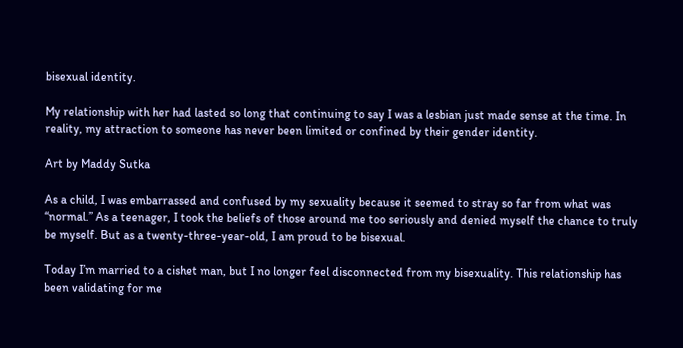bisexual identity.

My relationship with her had lasted so long that continuing to say I was a lesbian just made sense at the time. In reality, my attraction to someone has never been limited or confined by their gender identity.

Art by Maddy Sutka

As a child, I was embarrassed and confused by my sexuality because it seemed to stray so far from what was “normal.” As a teenager, I took the beliefs of those around me too seriously and denied myself the chance to truly be myself. But as a twenty-three-year-old, I am proud to be bisexual.

Today I’m married to a cishet man, but I no longer feel disconnected from my bisexuality. This relationship has been validating for me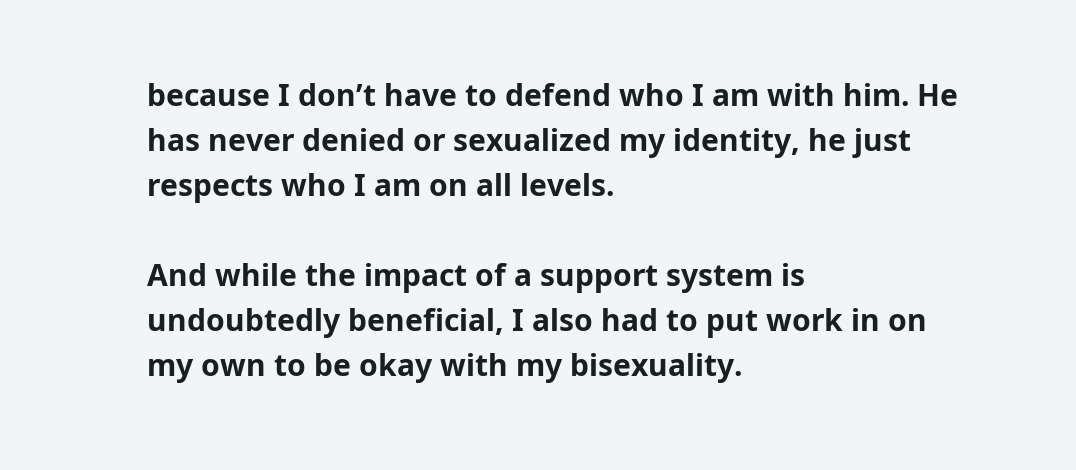because I don’t have to defend who I am with him. He has never denied or sexualized my identity, he just respects who I am on all levels.

And while the impact of a support system is undoubtedly beneficial, I also had to put work in on my own to be okay with my bisexuality.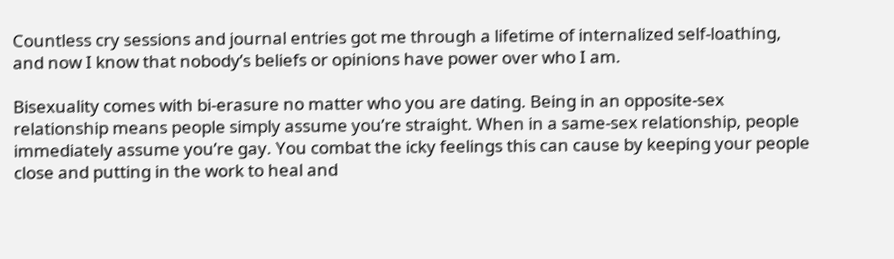Countless cry sessions and journal entries got me through a lifetime of internalized self-loathing, and now I know that nobody’s beliefs or opinions have power over who I am.

Bisexuality comes with bi-erasure no matter who you are dating. Being in an opposite-sex relationship means people simply assume you’re straight. When in a same-sex relationship, people immediately assume you’re gay. You combat the icky feelings this can cause by keeping your people close and putting in the work to heal and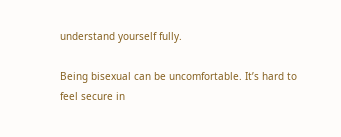understand yourself fully.

Being bisexual can be uncomfortable. It’s hard to feel secure in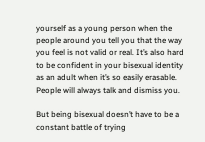yourself as a young person when the people around you tell you that the way you feel is not valid or real. It’s also hard to be confident in your bisexual identity as an adult when it’s so easily erasable. People will always talk and dismiss you.

But being bisexual doesn’t have to be a constant battle of trying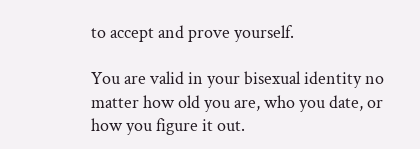to accept and prove yourself.

You are valid in your bisexual identity no matter how old you are, who you date, or how you figure it out.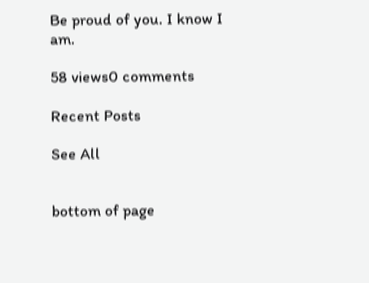Be proud of you. I know I am.

58 views0 comments

Recent Posts

See All


bottom of page